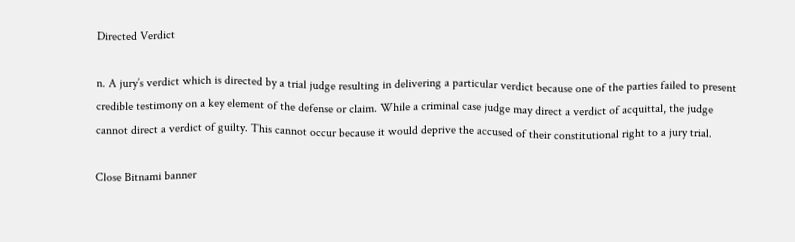Directed Verdict

n. A jury’s verdict which is directed by a trial judge resulting in delivering a particular verdict because one of the parties failed to present credible testimony on a key element of the defense or claim. While a criminal case judge may direct a verdict of acquittal, the judge cannot direct a verdict of guilty. This cannot occur because it would deprive the accused of their constitutional right to a jury trial.

Close Bitnami banner